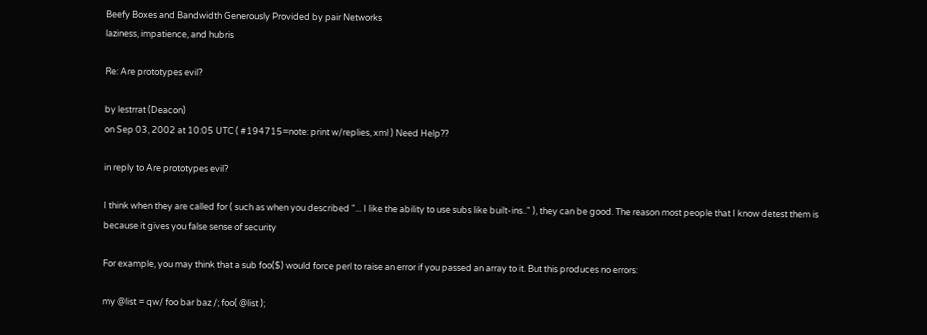Beefy Boxes and Bandwidth Generously Provided by pair Networks
laziness, impatience, and hubris

Re: Are prototypes evil?

by lestrrat (Deacon)
on Sep 03, 2002 at 10:05 UTC ( #194715=note: print w/replies, xml ) Need Help??

in reply to Are prototypes evil?

I think when they are called for ( such as when you described "... I like the ability to use subs like built-ins.." ), they can be good. The reason most people that I know detest them is because it gives you false sense of security

For example, you may think that a sub foo($) would force perl to raise an error if you passed an array to it. But this produces no errors:

my @list = qw/ foo bar baz /; foo( @list );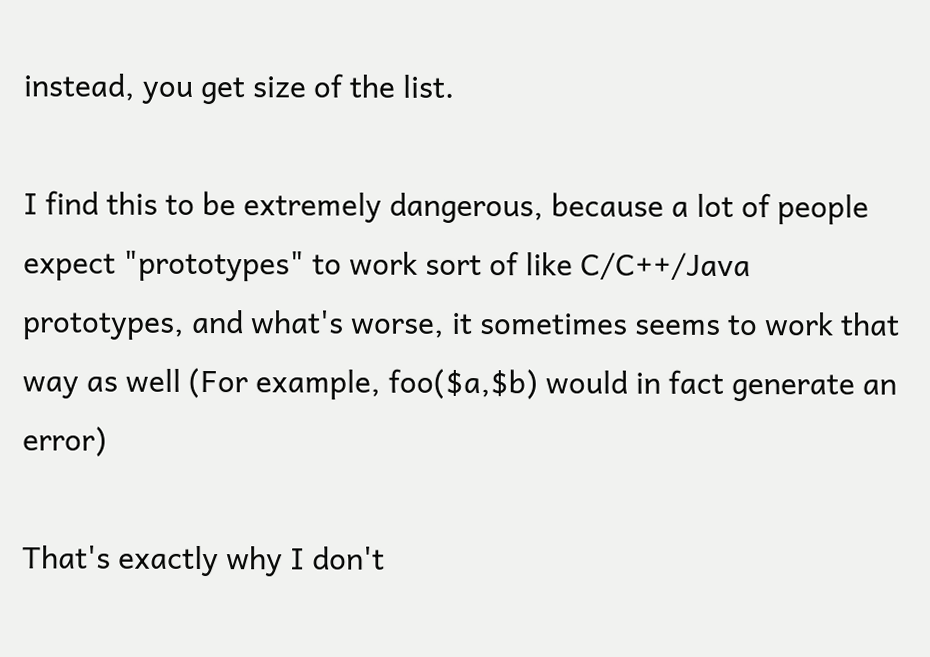instead, you get size of the list.

I find this to be extremely dangerous, because a lot of people expect "prototypes" to work sort of like C/C++/Java prototypes, and what's worse, it sometimes seems to work that way as well (For example, foo($a,$b) would in fact generate an error)

That's exactly why I don't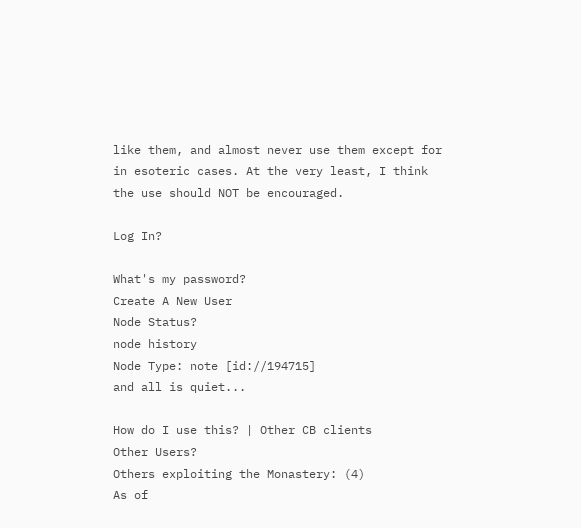like them, and almost never use them except for in esoteric cases. At the very least, I think the use should NOT be encouraged.

Log In?

What's my password?
Create A New User
Node Status?
node history
Node Type: note [id://194715]
and all is quiet...

How do I use this? | Other CB clients
Other Users?
Others exploiting the Monastery: (4)
As of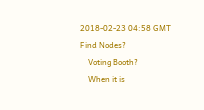2018-02-23 04:58 GMT
Find Nodes?
    Voting Booth?
    When it is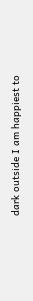dark outside I am happiest to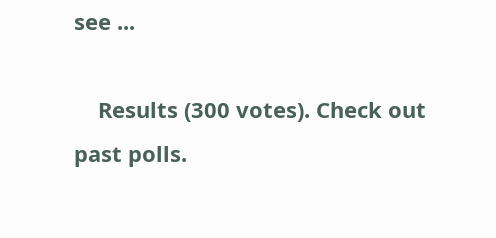see ...

    Results (300 votes). Check out past polls.